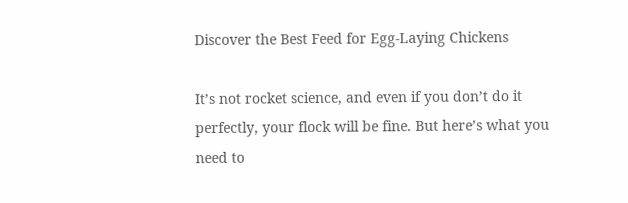Discover the Best Feed for Egg-Laying Chickens

It’s not rocket science, and even if you don’t do it perfectly, your flock will be fine. But here’s what you need to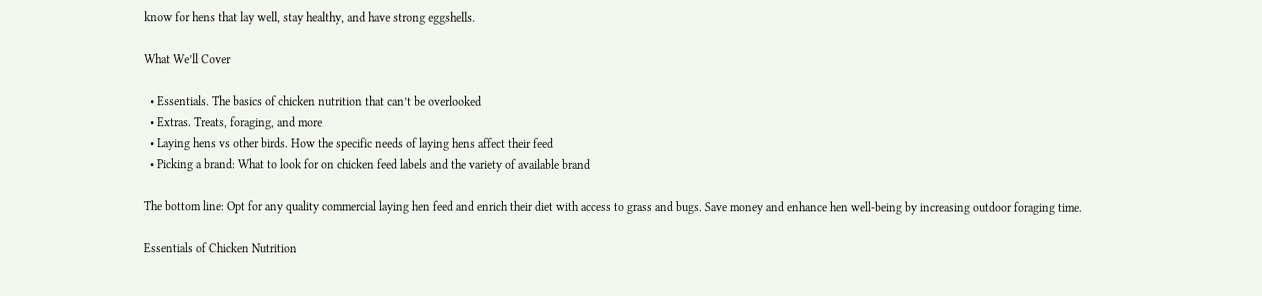know for hens that lay well, stay healthy, and have strong eggshells.

What We’ll Cover

  • Essentials. The basics of chicken nutrition that can’t be overlooked
  • Extras. Treats, foraging, and more
  • Laying hens vs other birds. How the specific needs of laying hens affect their feed
  • Picking a brand: What to look for on chicken feed labels and the variety of available brand

The bottom line: Opt for any quality commercial laying hen feed and enrich their diet with access to grass and bugs. Save money and enhance hen well-being by increasing outdoor foraging time.

Essentials of Chicken Nutrition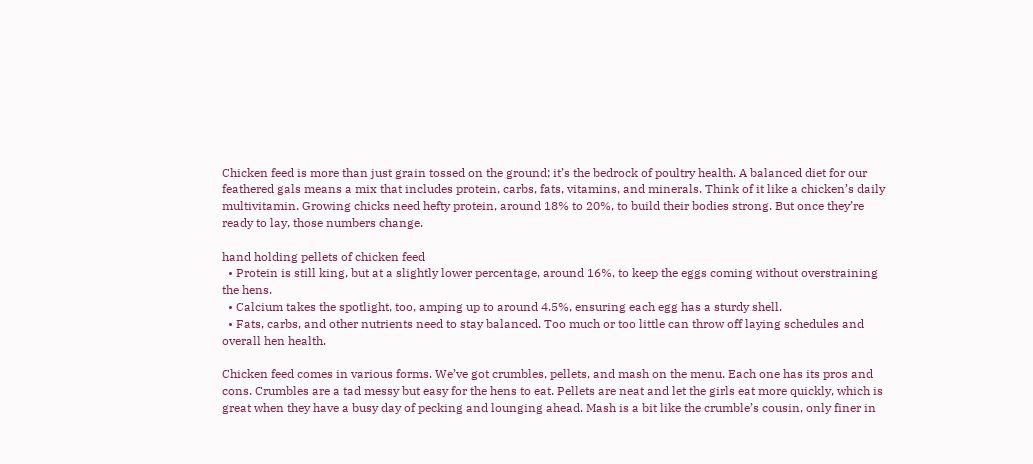Chicken feed is more than just grain tossed on the ground; it’s the bedrock of poultry health. A balanced diet for our feathered gals means a mix that includes protein, carbs, fats, vitamins, and minerals. Think of it like a chicken’s daily multivitamin. Growing chicks need hefty protein, around 18% to 20%, to build their bodies strong. But once they’re ready to lay, those numbers change.

hand holding pellets of chicken feed
  • Protein is still king, but at a slightly lower percentage, around 16%, to keep the eggs coming without overstraining the hens.
  • Calcium takes the spotlight, too, amping up to around 4.5%, ensuring each egg has a sturdy shell.
  • Fats, carbs, and other nutrients need to stay balanced. Too much or too little can throw off laying schedules and overall hen health.

Chicken feed comes in various forms. We’ve got crumbles, pellets, and mash on the menu. Each one has its pros and cons. Crumbles are a tad messy but easy for the hens to eat. Pellets are neat and let the girls eat more quickly, which is great when they have a busy day of pecking and lounging ahead. Mash is a bit like the crumble’s cousin, only finer in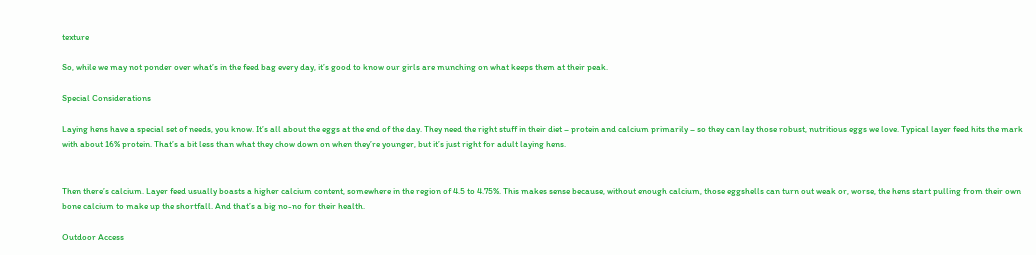texture

So, while we may not ponder over what’s in the feed bag every day, it’s good to know our girls are munching on what keeps them at their peak.

Special Considerations

Laying hens have a special set of needs, you know. It’s all about the eggs at the end of the day. They need the right stuff in their diet – protein and calcium primarily – so they can lay those robust, nutritious eggs we love. Typical layer feed hits the mark with about 16% protein. That’s a bit less than what they chow down on when they’re younger, but it’s just right for adult laying hens.


Then there’s calcium. Layer feed usually boasts a higher calcium content, somewhere in the region of 4.5 to 4.75%. This makes sense because, without enough calcium, those eggshells can turn out weak or, worse, the hens start pulling from their own bone calcium to make up the shortfall. And that’s a big no-no for their health.

Outdoor Access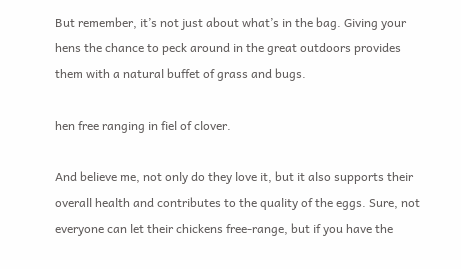But remember, it’s not just about what’s in the bag. Giving your hens the chance to peck around in the great outdoors provides them with a natural buffet of grass and bugs.

hen free ranging in fiel of clover.

And believe me, not only do they love it, but it also supports their overall health and contributes to the quality of the eggs. Sure, not everyone can let their chickens free-range, but if you have the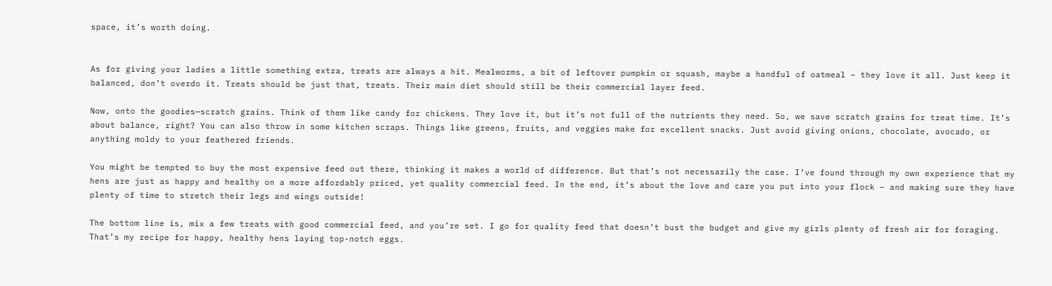space, it’s worth doing.


As for giving your ladies a little something extra, treats are always a hit. Mealworms, a bit of leftover pumpkin or squash, maybe a handful of oatmeal – they love it all. Just keep it balanced, don’t overdo it. Treats should be just that, treats. Their main diet should still be their commercial layer feed.

Now, onto the goodies—scratch grains. Think of them like candy for chickens. They love it, but it’s not full of the nutrients they need. So, we save scratch grains for treat time. It’s about balance, right? You can also throw in some kitchen scraps. Things like greens, fruits, and veggies make for excellent snacks. Just avoid giving onions, chocolate, avocado, or anything moldy to your feathered friends.

You might be tempted to buy the most expensive feed out there, thinking it makes a world of difference. But that’s not necessarily the case. I’ve found through my own experience that my hens are just as happy and healthy on a more affordably priced, yet quality commercial feed. In the end, it’s about the love and care you put into your flock – and making sure they have plenty of time to stretch their legs and wings outside!

The bottom line is, mix a few treats with good commercial feed, and you’re set. I go for quality feed that doesn’t bust the budget and give my girls plenty of fresh air for foraging. That’s my recipe for happy, healthy hens laying top-notch eggs.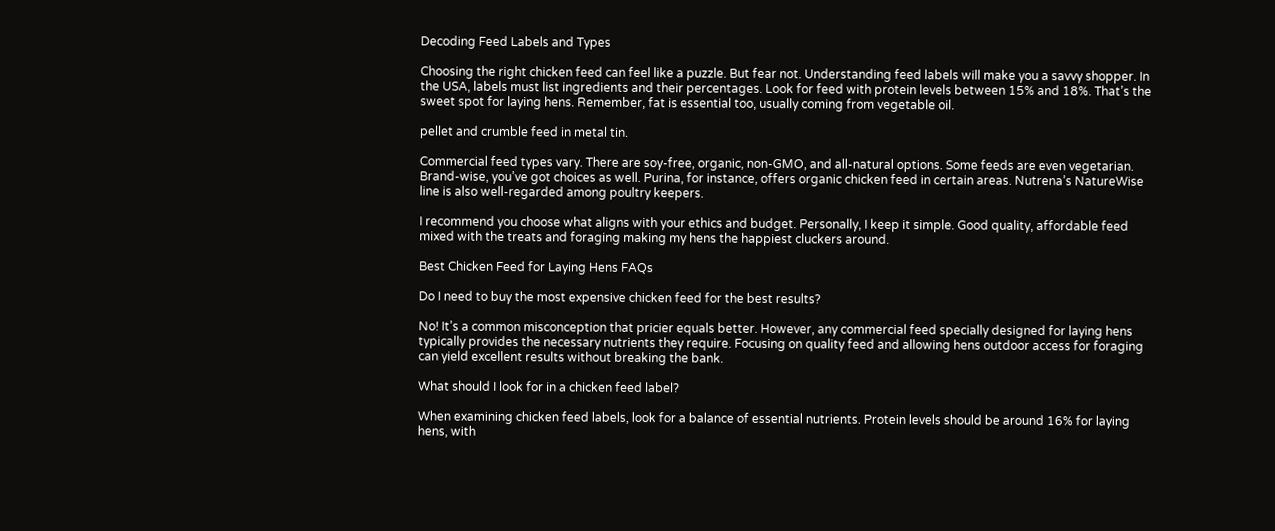Decoding Feed Labels and Types

Choosing the right chicken feed can feel like a puzzle. But fear not. Understanding feed labels will make you a savvy shopper. In the USA, labels must list ingredients and their percentages. Look for feed with protein levels between 15% and 18%. That’s the sweet spot for laying hens. Remember, fat is essential too, usually coming from vegetable oil.

pellet and crumble feed in metal tin.

Commercial feed types vary. There are soy-free, organic, non-GMO, and all-natural options. Some feeds are even vegetarian. Brand-wise, you’ve got choices as well. Purina, for instance, offers organic chicken feed in certain areas. Nutrena’s NatureWise line is also well-regarded among poultry keepers.

I recommend you choose what aligns with your ethics and budget. Personally, I keep it simple. Good quality, affordable feed mixed with the treats and foraging making my hens the happiest cluckers around.

Best Chicken Feed for Laying Hens FAQs

Do I need to buy the most expensive chicken feed for the best results?

No! It’s a common misconception that pricier equals better. However, any commercial feed specially designed for laying hens typically provides the necessary nutrients they require. Focusing on quality feed and allowing hens outdoor access for foraging can yield excellent results without breaking the bank.

What should I look for in a chicken feed label?

When examining chicken feed labels, look for a balance of essential nutrients. Protein levels should be around 16% for laying hens, with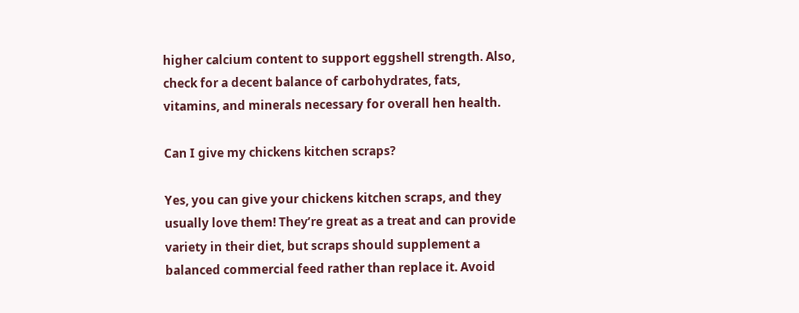higher calcium content to support eggshell strength. Also, check for a decent balance of carbohydrates, fats, vitamins, and minerals necessary for overall hen health.

Can I give my chickens kitchen scraps?

Yes, you can give your chickens kitchen scraps, and they usually love them! They’re great as a treat and can provide variety in their diet, but scraps should supplement a balanced commercial feed rather than replace it. Avoid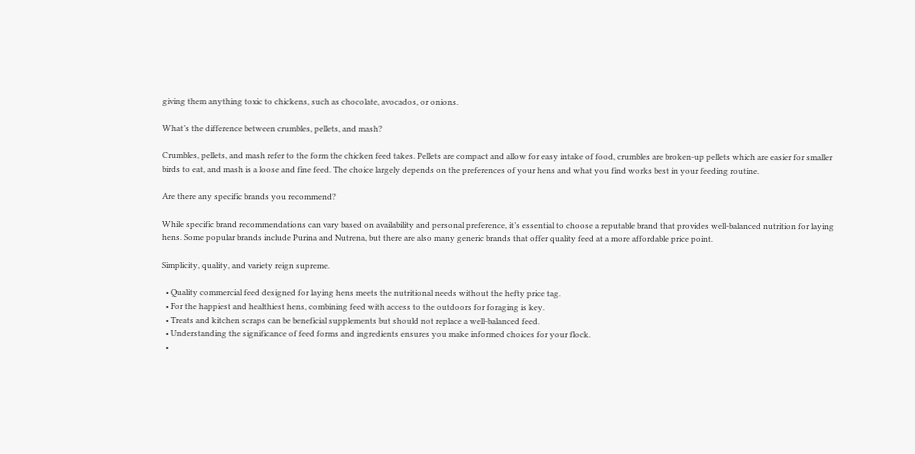giving them anything toxic to chickens, such as chocolate, avocados, or onions.

What’s the difference between crumbles, pellets, and mash?

Crumbles, pellets, and mash refer to the form the chicken feed takes. Pellets are compact and allow for easy intake of food, crumbles are broken-up pellets which are easier for smaller birds to eat, and mash is a loose and fine feed. The choice largely depends on the preferences of your hens and what you find works best in your feeding routine.

Are there any specific brands you recommend?

While specific brand recommendations can vary based on availability and personal preference, it’s essential to choose a reputable brand that provides well-balanced nutrition for laying hens. Some popular brands include Purina and Nutrena, but there are also many generic brands that offer quality feed at a more affordable price point.

Simplicity, quality, and variety reign supreme.

  • Quality commercial feed designed for laying hens meets the nutritional needs without the hefty price tag.
  • For the happiest and healthiest hens, combining feed with access to the outdoors for foraging is key.
  • Treats and kitchen scraps can be beneficial supplements but should not replace a well-balanced feed.
  • Understanding the significance of feed forms and ingredients ensures you make informed choices for your flock.
  •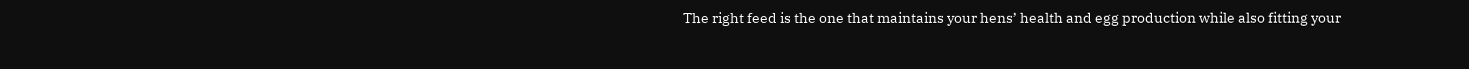The right feed is the one that maintains your hens’ health and egg production while also fitting your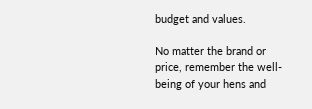budget and values.

No matter the brand or price, remember the well-being of your hens and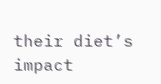their diet’s impact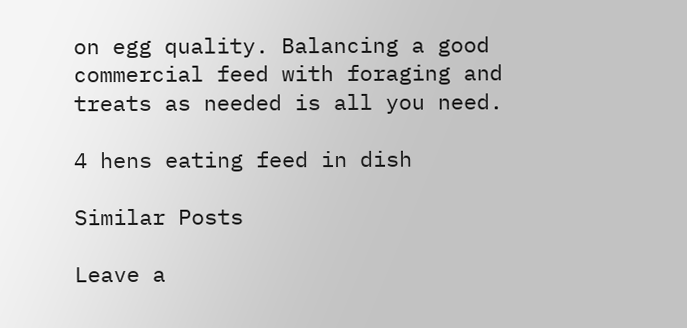on egg quality. Balancing a good commercial feed with foraging and treats as needed is all you need.

4 hens eating feed in dish

Similar Posts

Leave a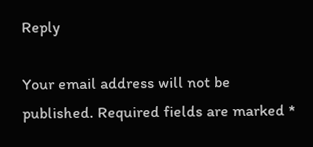Reply

Your email address will not be published. Required fields are marked *